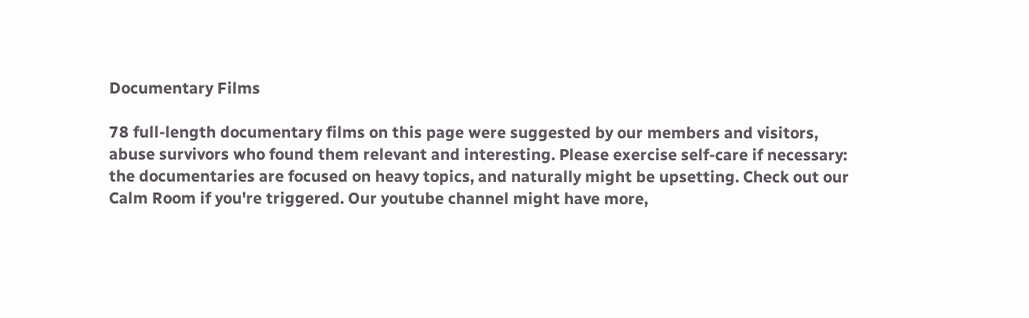Documentary Films

78 full-length documentary films on this page were suggested by our members and visitors, abuse survivors who found them relevant and interesting. Please exercise self-care if necessary: the documentaries are focused on heavy topics, and naturally might be upsetting. Check out our Calm Room if you're triggered. Our youtube channel might have more,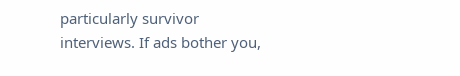particularly survivor interviews. If ads bother you,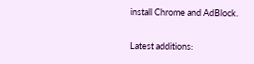install Chrome and AdBlock.

Latest additions: